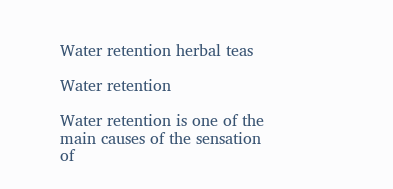Water retention herbal teas

Water retention

Water retention is one of the main causes of the sensation of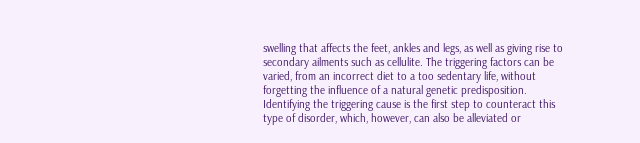swelling that affects the feet, ankles and legs, as well as giving rise to secondary ailments such as cellulite. The triggering factors can be varied, from an incorrect diet to a too sedentary life, without forgetting the influence of a natural genetic predisposition. Identifying the triggering cause is the first step to counteract this type of disorder, which, however, can also be alleviated or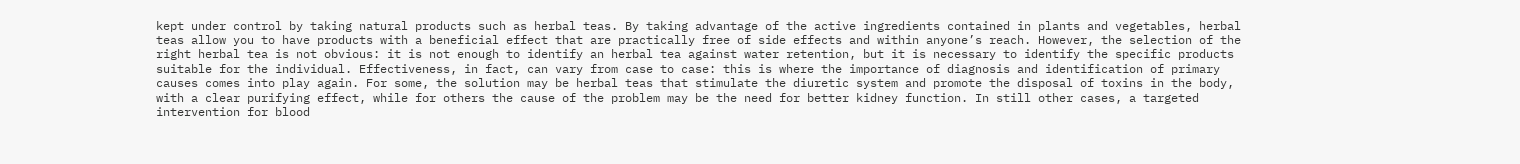kept under control by taking natural products such as herbal teas. By taking advantage of the active ingredients contained in plants and vegetables, herbal teas allow you to have products with a beneficial effect that are practically free of side effects and within anyone’s reach. However, the selection of the right herbal tea is not obvious: it is not enough to identify an herbal tea against water retention, but it is necessary to identify the specific products suitable for the individual. Effectiveness, in fact, can vary from case to case: this is where the importance of diagnosis and identification of primary causes comes into play again. For some, the solution may be herbal teas that stimulate the diuretic system and promote the disposal of toxins in the body, with a clear purifying effect, while for others the cause of the problem may be the need for better kidney function. In still other cases, a targeted intervention for blood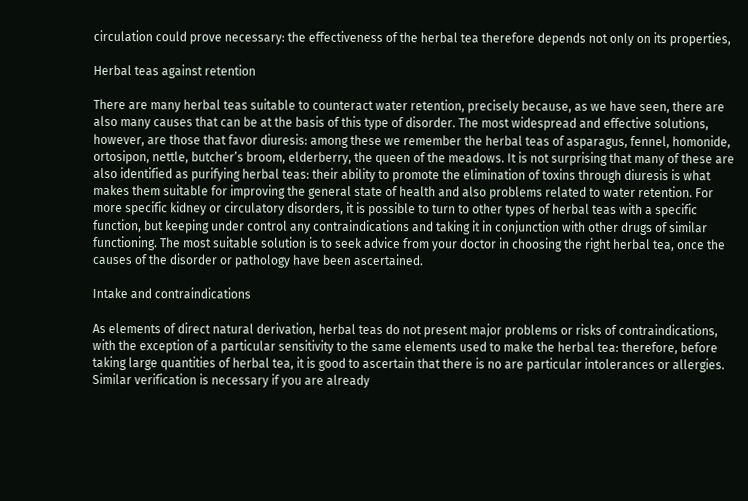circulation could prove necessary: the effectiveness of the herbal tea therefore depends not only on its properties,

Herbal teas against retention

There are many herbal teas suitable to counteract water retention, precisely because, as we have seen, there are also many causes that can be at the basis of this type of disorder. The most widespread and effective solutions, however, are those that favor diuresis: among these we remember the herbal teas of asparagus, fennel, homonide, ortosipon, nettle, butcher’s broom, elderberry, the queen of the meadows. It is not surprising that many of these are also identified as purifying herbal teas: their ability to promote the elimination of toxins through diuresis is what makes them suitable for improving the general state of health and also problems related to water retention. For more specific kidney or circulatory disorders, it is possible to turn to other types of herbal teas with a specific function, but keeping under control any contraindications and taking it in conjunction with other drugs of similar functioning. The most suitable solution is to seek advice from your doctor in choosing the right herbal tea, once the causes of the disorder or pathology have been ascertained.

Intake and contraindications

As elements of direct natural derivation, herbal teas do not present major problems or risks of contraindications, with the exception of a particular sensitivity to the same elements used to make the herbal tea: therefore, before taking large quantities of herbal tea, it is good to ascertain that there is no are particular intolerances or allergies. Similar verification is necessary if you are already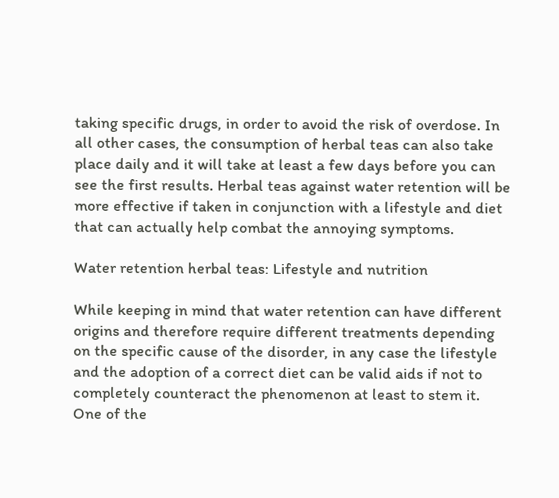taking specific drugs, in order to avoid the risk of overdose. In all other cases, the consumption of herbal teas can also take place daily and it will take at least a few days before you can see the first results. Herbal teas against water retention will be more effective if taken in conjunction with a lifestyle and diet that can actually help combat the annoying symptoms.

Water retention herbal teas: Lifestyle and nutrition

While keeping in mind that water retention can have different origins and therefore require different treatments depending on the specific cause of the disorder, in any case the lifestyle and the adoption of a correct diet can be valid aids if not to completely counteract the phenomenon at least to stem it. One of the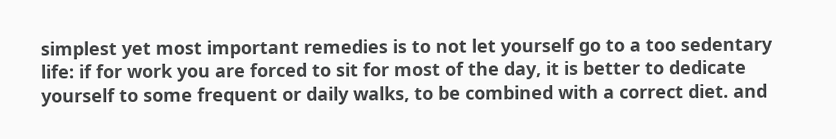simplest yet most important remedies is to not let yourself go to a too sedentary life: if for work you are forced to sit for most of the day, it is better to dedicate yourself to some frequent or daily walks, to be combined with a correct diet. and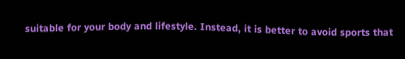suitable for your body and lifestyle. Instead, it is better to avoid sports that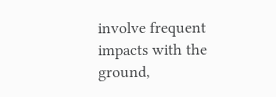involve frequent impacts with the ground,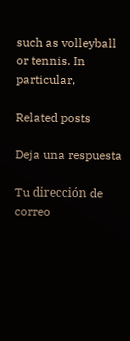such as volleyball or tennis. In particular,

Related posts

Deja una respuesta

Tu dirección de correo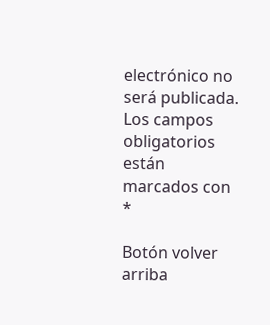electrónico no será publicada. Los campos obligatorios están marcados con *

Botón volver arriba